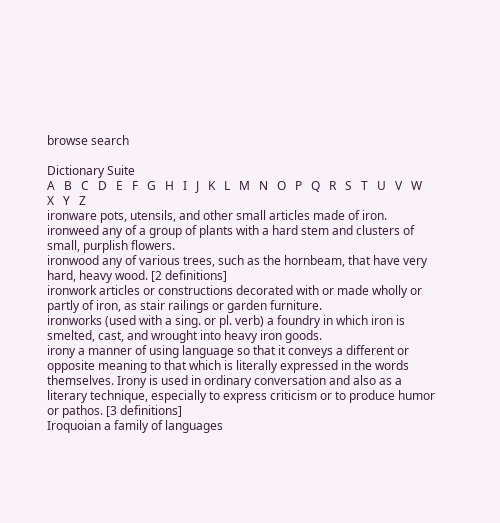browse search

Dictionary Suite
A   B   C   D   E   F   G   H   I   J   K   L   M   N   O   P   Q   R   S   T   U   V   W   X   Y   Z
ironware pots, utensils, and other small articles made of iron.
ironweed any of a group of plants with a hard stem and clusters of small, purplish flowers.
ironwood any of various trees, such as the hornbeam, that have very hard, heavy wood. [2 definitions]
ironwork articles or constructions decorated with or made wholly or partly of iron, as stair railings or garden furniture.
ironworks (used with a sing. or pl. verb) a foundry in which iron is smelted, cast, and wrought into heavy iron goods.
irony a manner of using language so that it conveys a different or opposite meaning to that which is literally expressed in the words themselves. Irony is used in ordinary conversation and also as a literary technique, especially to express criticism or to produce humor or pathos. [3 definitions]
Iroquoian a family of languages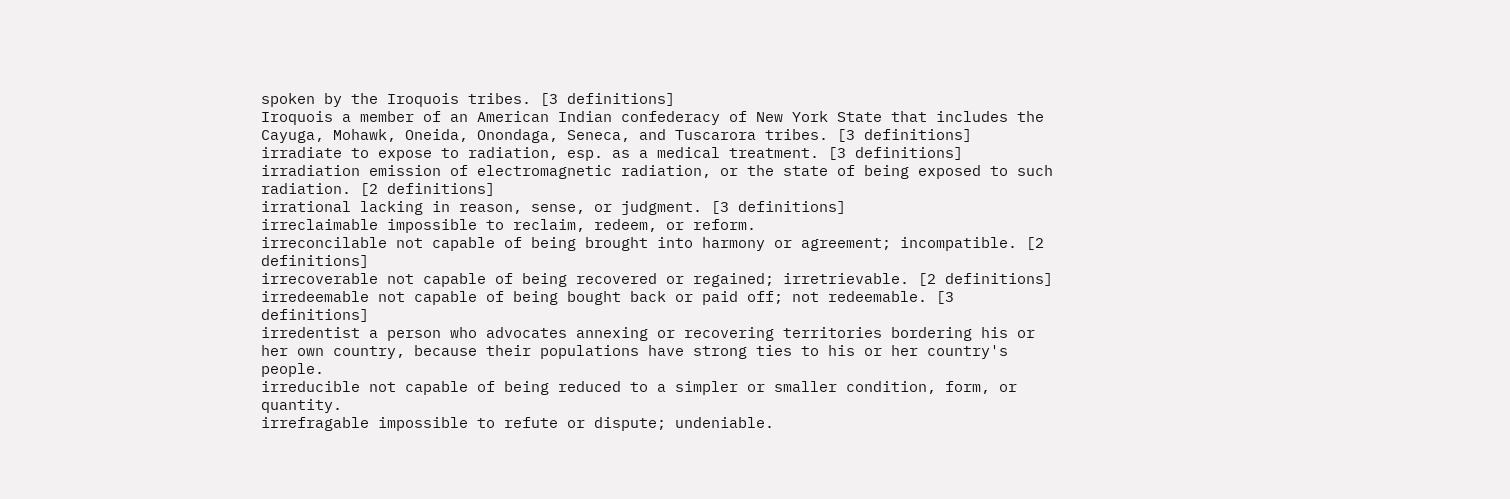spoken by the Iroquois tribes. [3 definitions]
Iroquois a member of an American Indian confederacy of New York State that includes the Cayuga, Mohawk, Oneida, Onondaga, Seneca, and Tuscarora tribes. [3 definitions]
irradiate to expose to radiation, esp. as a medical treatment. [3 definitions]
irradiation emission of electromagnetic radiation, or the state of being exposed to such radiation. [2 definitions]
irrational lacking in reason, sense, or judgment. [3 definitions]
irreclaimable impossible to reclaim, redeem, or reform.
irreconcilable not capable of being brought into harmony or agreement; incompatible. [2 definitions]
irrecoverable not capable of being recovered or regained; irretrievable. [2 definitions]
irredeemable not capable of being bought back or paid off; not redeemable. [3 definitions]
irredentist a person who advocates annexing or recovering territories bordering his or her own country, because their populations have strong ties to his or her country's people.
irreducible not capable of being reduced to a simpler or smaller condition, form, or quantity.
irrefragable impossible to refute or dispute; undeniable.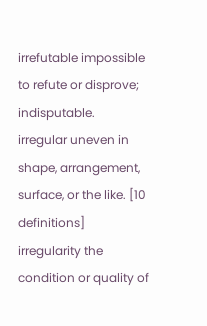irrefutable impossible to refute or disprove; indisputable.
irregular uneven in shape, arrangement, surface, or the like. [10 definitions]
irregularity the condition or quality of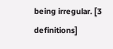being irregular. [3 definitions]